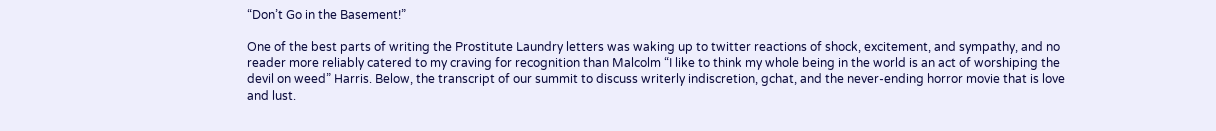“Don’t Go in the Basement!”

One of the best parts of writing the Prostitute Laundry letters was waking up to twitter reactions of shock, excitement, and sympathy, and no reader more reliably catered to my craving for recognition than Malcolm “I like to think my whole being in the world is an act of worshiping the devil on weed” Harris. Below, the transcript of our summit to discuss writerly indiscretion, gchat, and the never-ending horror movie that is love and lust.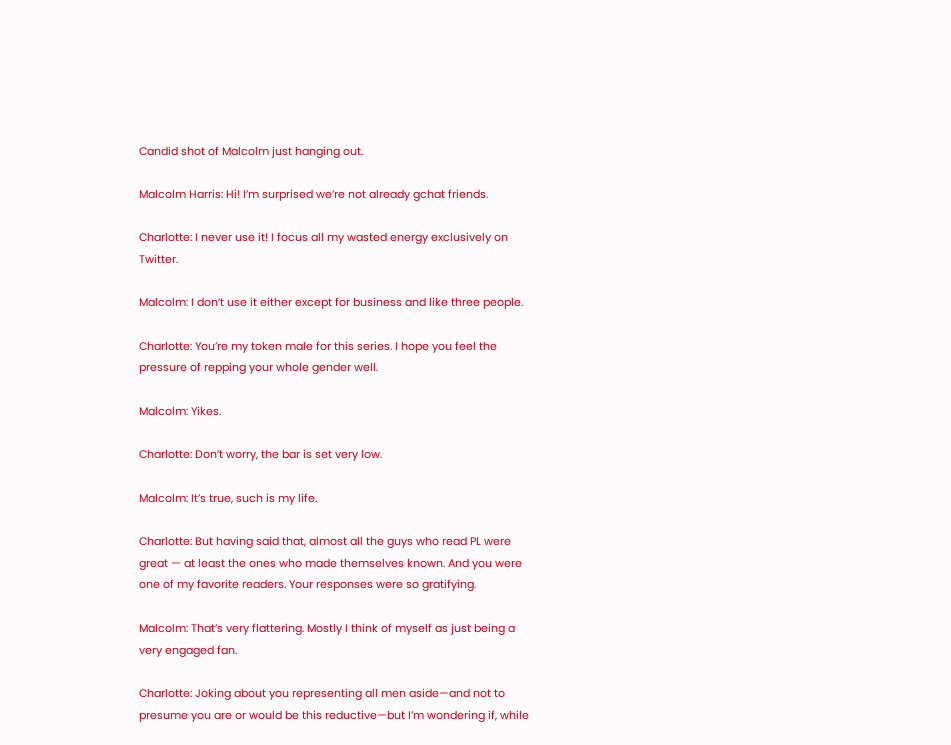Candid shot of Malcolm just hanging out.

Malcolm Harris: Hi! I’m surprised we’re not already gchat friends.

Charlotte: I never use it! I focus all my wasted energy exclusively on Twitter.

Malcolm: I don’t use it either except for business and like three people.

Charlotte: You’re my token male for this series. I hope you feel the pressure of repping your whole gender well.

Malcolm: Yikes.

Charlotte: Don’t worry, the bar is set very low.

Malcolm: It’s true, such is my life.

Charlotte: But having said that, almost all the guys who read PL were great — at least the ones who made themselves known. And you were one of my favorite readers. Your responses were so gratifying.

Malcolm: That’s very flattering. Mostly I think of myself as just being a very engaged fan.

Charlotte: Joking about you representing all men aside—and not to presume you are or would be this reductive—but I’m wondering if, while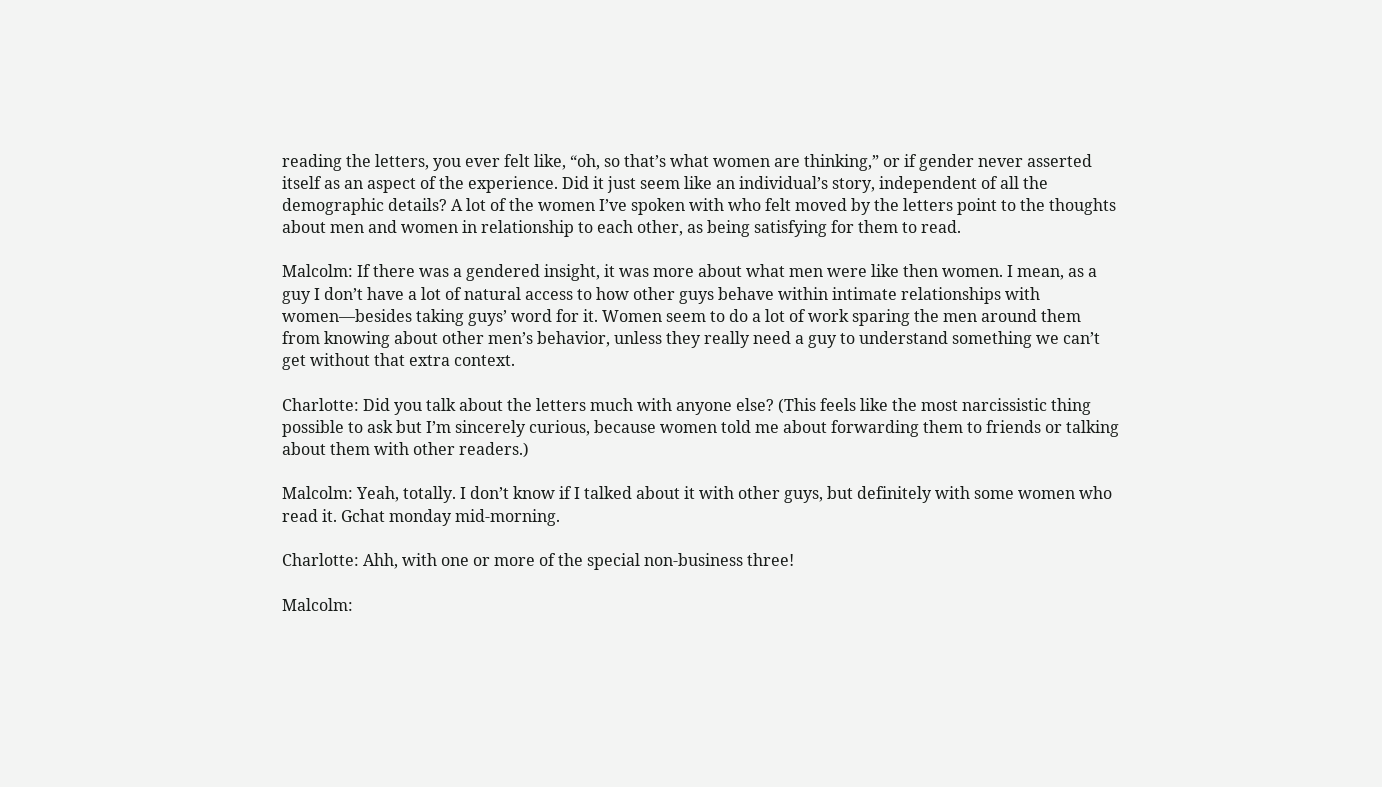reading the letters, you ever felt like, “oh, so that’s what women are thinking,” or if gender never asserted itself as an aspect of the experience. Did it just seem like an individual’s story, independent of all the demographic details? A lot of the women I’ve spoken with who felt moved by the letters point to the thoughts about men and women in relationship to each other, as being satisfying for them to read.

Malcolm: If there was a gendered insight, it was more about what men were like then women. I mean, as a guy I don’t have a lot of natural access to how other guys behave within intimate relationships with women—besides taking guys’ word for it. Women seem to do a lot of work sparing the men around them from knowing about other men’s behavior, unless they really need a guy to understand something we can’t get without that extra context.

Charlotte: Did you talk about the letters much with anyone else? (This feels like the most narcissistic thing possible to ask but I’m sincerely curious, because women told me about forwarding them to friends or talking about them with other readers.)

Malcolm: Yeah, totally. I don’t know if I talked about it with other guys, but definitely with some women who read it. Gchat monday mid-morning.

Charlotte: Ahh, with one or more of the special non-business three!

Malcolm: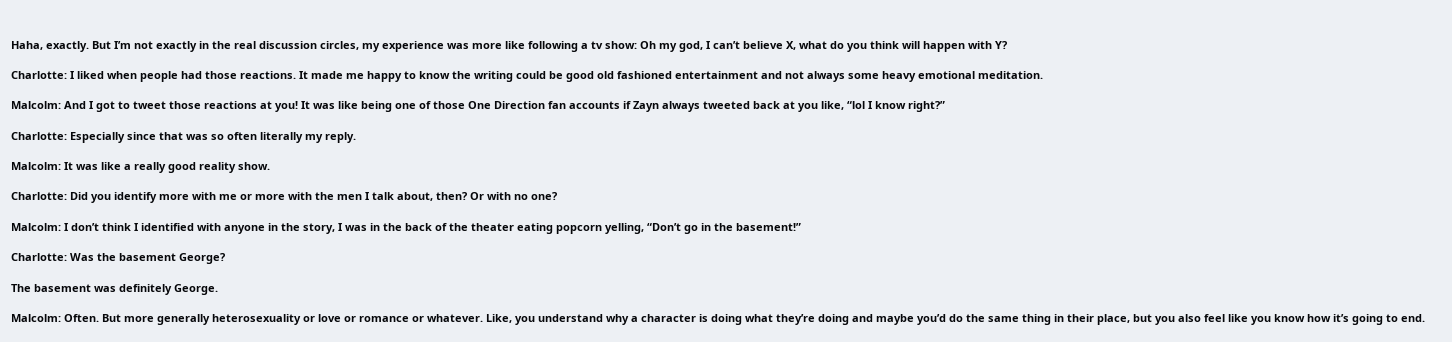Haha, exactly. But I’m not exactly in the real discussion circles, my experience was more like following a tv show: Oh my god, I can’t believe X, what do you think will happen with Y?

Charlotte: I liked when people had those reactions. It made me happy to know the writing could be good old fashioned entertainment and not always some heavy emotional meditation.

Malcolm: And I got to tweet those reactions at you! It was like being one of those One Direction fan accounts if Zayn always tweeted back at you like, “lol I know right?”

Charlotte: Especially since that was so often literally my reply.

Malcolm: It was like a really good reality show.

Charlotte: Did you identify more with me or more with the men I talk about, then? Or with no one?

Malcolm: I don’t think I identified with anyone in the story, I was in the back of the theater eating popcorn yelling, “Don’t go in the basement!”

Charlotte: Was the basement George?

The basement was definitely George.

Malcolm: Often. But more generally heterosexuality or love or romance or whatever. Like, you understand why a character is doing what they’re doing and maybe you’d do the same thing in their place, but you also feel like you know how it’s going to end.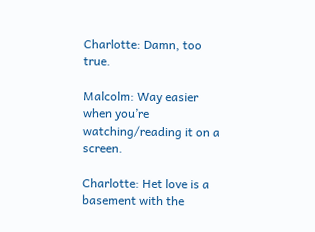Charlotte: Damn, too true.

Malcolm: Way easier when you’re watching/reading it on a screen.

Charlotte: Het love is a basement with the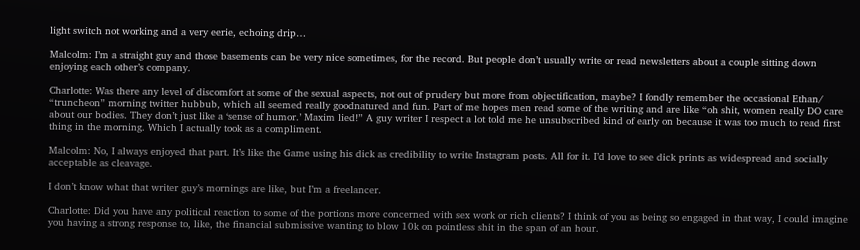light switch not working and a very eerie, echoing drip…

Malcolm: I’m a straight guy and those basements can be very nice sometimes, for the record. But people don’t usually write or read newsletters about a couple sitting down enjoying each other’s company.

Charlotte: Was there any level of discomfort at some of the sexual aspects, not out of prudery but more from objectification, maybe? I fondly remember the occasional Ethan/ “truncheon” morning twitter hubbub, which all seemed really goodnatured and fun. Part of me hopes men read some of the writing and are like “oh shit, women really DO care about our bodies. They don’t just like a ‘sense of humor.’ Maxim lied!” A guy writer I respect a lot told me he unsubscribed kind of early on because it was too much to read first thing in the morning. Which I actually took as a compliment.

Malcolm: No, I always enjoyed that part. It’s like the Game using his dick as credibility to write Instagram posts. All for it. I’d love to see dick prints as widespread and socially acceptable as cleavage.

I don’t know what that writer guy’s mornings are like, but I’m a freelancer.

Charlotte: Did you have any political reaction to some of the portions more concerned with sex work or rich clients? I think of you as being so engaged in that way, I could imagine you having a strong response to, like, the financial submissive wanting to blow 10k on pointless shit in the span of an hour.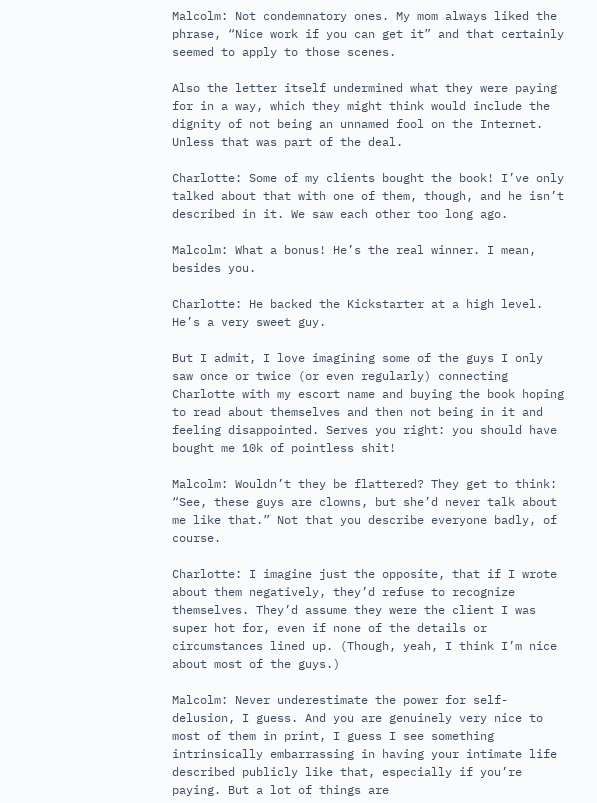Malcolm: Not condemnatory ones. My mom always liked the phrase, “Nice work if you can get it” and that certainly seemed to apply to those scenes.

Also the letter itself undermined what they were paying for in a way, which they might think would include the dignity of not being an unnamed fool on the Internet. Unless that was part of the deal.

Charlotte: Some of my clients bought the book! I’ve only talked about that with one of them, though, and he isn’t described in it. We saw each other too long ago.

Malcolm: What a bonus! He’s the real winner. I mean, besides you.

Charlotte: He backed the Kickstarter at a high level. He’s a very sweet guy.

But I admit, I love imagining some of the guys I only saw once or twice (or even regularly) connecting Charlotte with my escort name and buying the book hoping to read about themselves and then not being in it and feeling disappointed. Serves you right: you should have bought me 10k of pointless shit!

Malcolm: Wouldn’t they be flattered? They get to think: “See, these guys are clowns, but she’d never talk about me like that.” Not that you describe everyone badly, of course.

Charlotte: I imagine just the opposite, that if I wrote about them negatively, they’d refuse to recognize themselves. They’d assume they were the client I was super hot for, even if none of the details or circumstances lined up. (Though, yeah, I think I’m nice about most of the guys.)

Malcolm: Never underestimate the power for self-delusion, I guess. And you are genuinely very nice to most of them in print, I guess I see something intrinsically embarrassing in having your intimate life described publicly like that, especially if you’re paying. But a lot of things are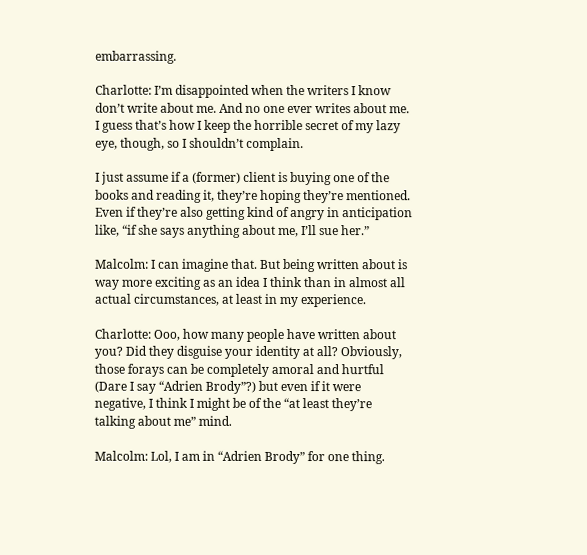embarrassing.

Charlotte: I’m disappointed when the writers I know don’t write about me. And no one ever writes about me. I guess that’s how I keep the horrible secret of my lazy eye, though, so I shouldn’t complain.

I just assume if a (former) client is buying one of the books and reading it, they’re hoping they’re mentioned. Even if they’re also getting kind of angry in anticipation like, “if she says anything about me, I’ll sue her.”

Malcolm: I can imagine that. But being written about is way more exciting as an idea I think than in almost all actual circumstances, at least in my experience.

Charlotte: Ooo, how many people have written about you? Did they disguise your identity at all? Obviously, those forays can be completely amoral and hurtful (Dare I say “Adrien Brody”?) but even if it were negative, I think I might be of the “at least they’re talking about me” mind.

Malcolm: Lol, I am in “Adrien Brody” for one thing.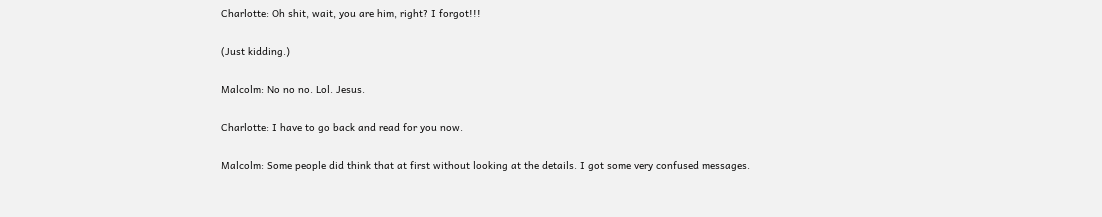Charlotte: Oh shit, wait, you are him, right? I forgot!!!

(Just kidding.)

Malcolm: No no no. Lol. Jesus.

Charlotte: I have to go back and read for you now.

Malcolm: Some people did think that at first without looking at the details. I got some very confused messages.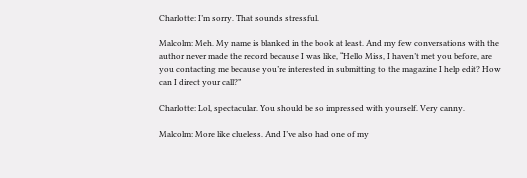Charlotte: I’m sorry. That sounds stressful.

Malcolm: Meh. My name is blanked in the book at least. And my few conversations with the author never made the record because I was like, “Hello Miss, I haven’t met you before, are you contacting me because you’re interested in submitting to the magazine I help edit? How can I direct your call?”

Charlotte: Lol, spectacular. You should be so impressed with yourself. Very canny.

Malcolm: More like clueless. And I’ve also had one of my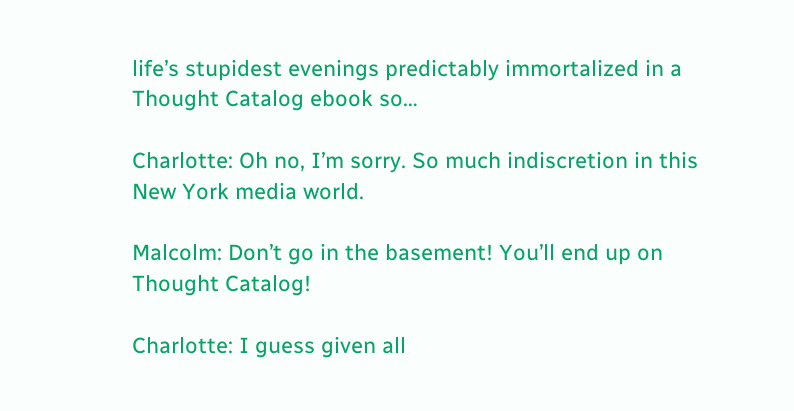life’s stupidest evenings predictably immortalized in a Thought Catalog ebook so…

Charlotte: Oh no, I’m sorry. So much indiscretion in this New York media world.

Malcolm: Don’t go in the basement! You’ll end up on Thought Catalog!

Charlotte: I guess given all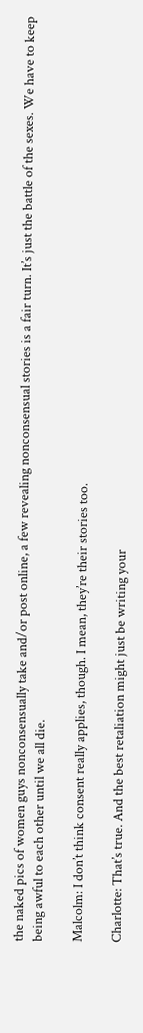the naked pics of women guys nonconsensually take and/or post online, a few revealing nonconsensual stories is a fair turn. It’s just the battle of the sexes. We have to keep being awful to each other until we all die.

Malcolm: I don’t think consent really applies, though. I mean, they’re their stories too.

Charlotte: That’s true. And the best retaliation might just be writing your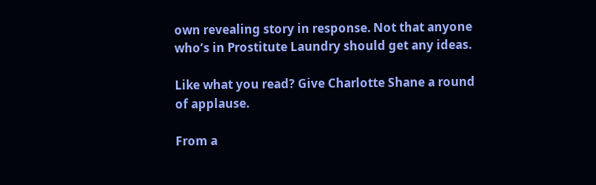own revealing story in response. Not that anyone who’s in Prostitute Laundry should get any ideas.

Like what you read? Give Charlotte Shane a round of applause.

From a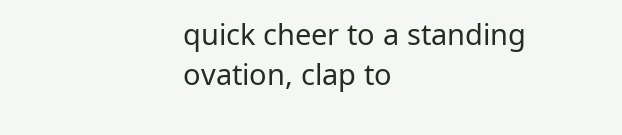quick cheer to a standing ovation, clap to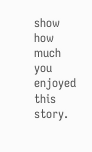show how much you enjoyed this story.